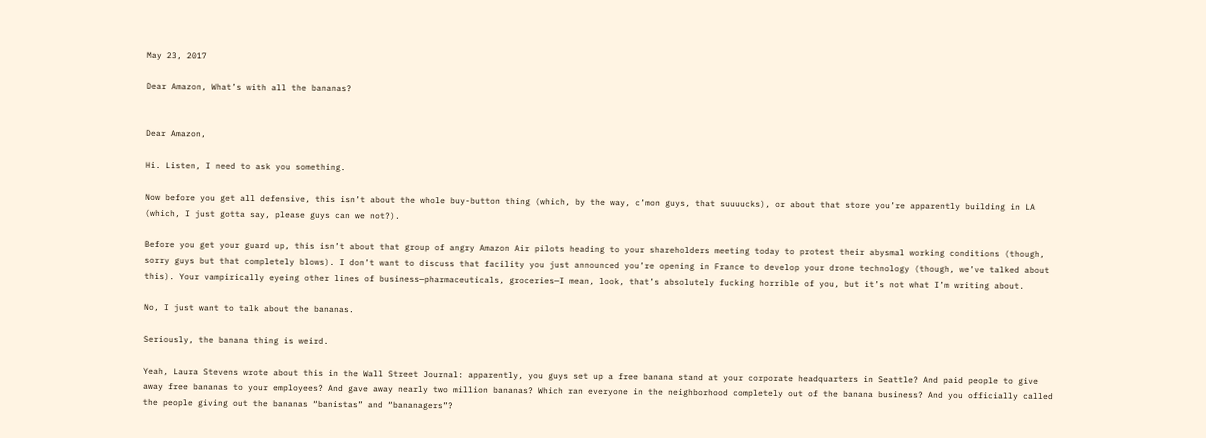May 23, 2017

Dear Amazon, What’s with all the bananas?


Dear Amazon,

Hi. Listen, I need to ask you something.

Now before you get all defensive, this isn’t about the whole buy-button thing (which, by the way, c’mon guys, that suuuucks), or about that store you’re apparently building in LA (which, I just gotta say, please guys can we not?).

Before you get your guard up, this isn’t about that group of angry Amazon Air pilots heading to your shareholders meeting today to protest their abysmal working conditions (though, sorry guys but that completely blows). I don’t want to discuss that facility you just announced you’re opening in France to develop your drone technology (though, we’ve talked about this). Your vampirically eyeing other lines of business—pharmaceuticals, groceries—I mean, look, that’s absolutely fucking horrible of you, but it’s not what I’m writing about.

No, I just want to talk about the bananas.

Seriously, the banana thing is weird.

Yeah, Laura Stevens wrote about this in the Wall Street Journal: apparently, you guys set up a free banana stand at your corporate headquarters in Seattle? And paid people to give away free bananas to your employees? And gave away nearly two million bananas? Which ran everyone in the neighborhood completely out of the banana business? And you officially called the people giving out the bananas “banistas” and “bananagers”?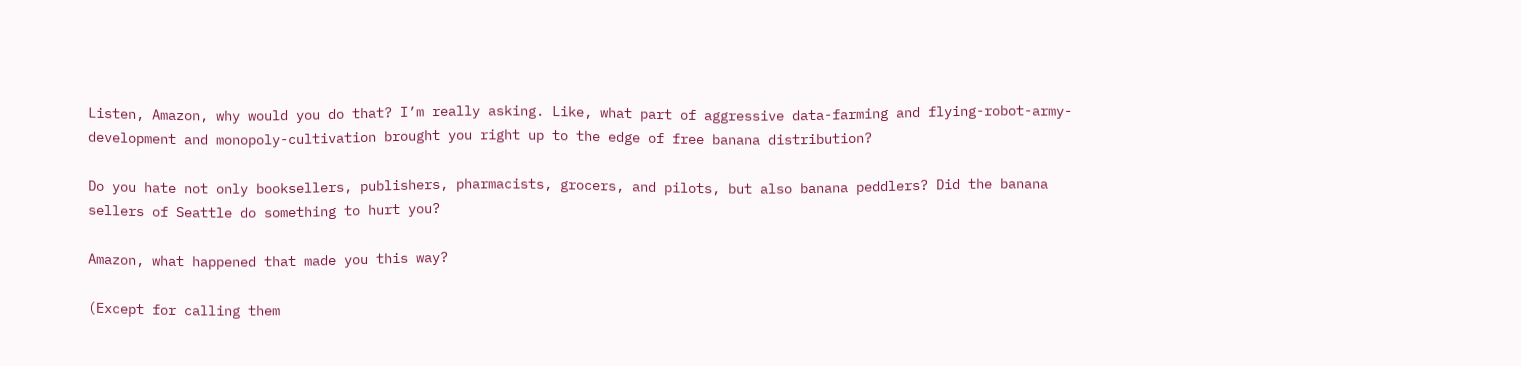Listen, Amazon, why would you do that? I’m really asking. Like, what part of aggressive data-farming and flying-robot-army-development and monopoly-cultivation brought you right up to the edge of free banana distribution?

Do you hate not only booksellers, publishers, pharmacists, grocers, and pilots, but also banana peddlers? Did the banana sellers of Seattle do something to hurt you?

Amazon, what happened that made you this way?

(Except for calling them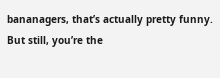bananagers, that’s actually pretty funny. But still, you’re the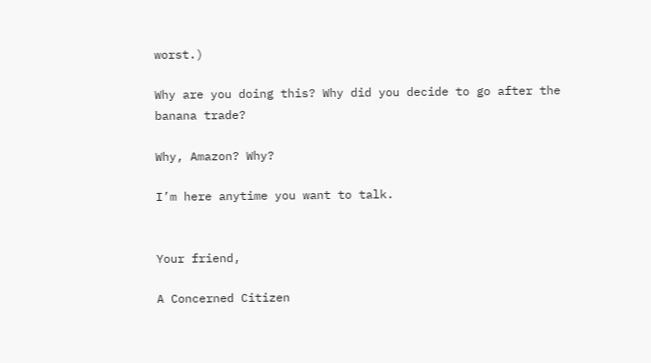worst.)

Why are you doing this? Why did you decide to go after the banana trade?

Why, Amazon? Why?

I’m here anytime you want to talk.


Your friend,

A Concerned Citizen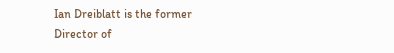Ian Dreiblatt is the former Director of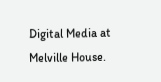Digital Media at Melville House.